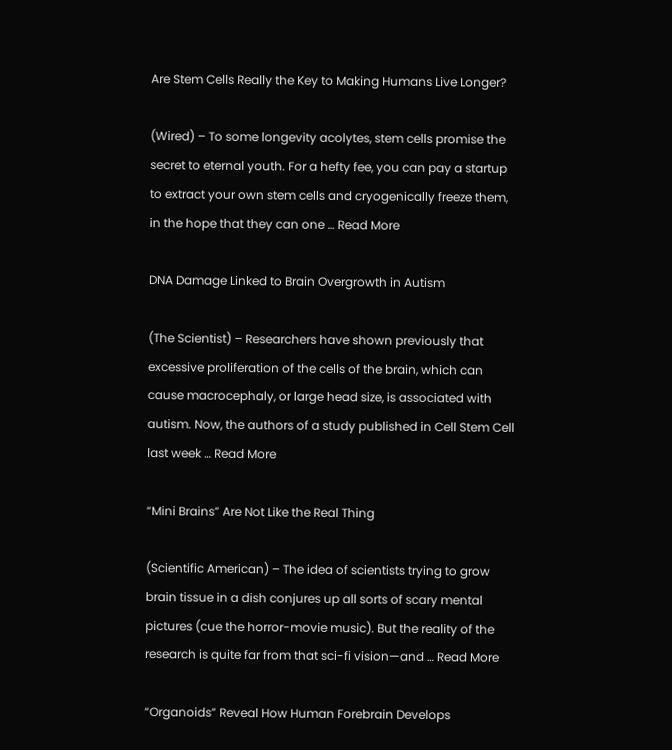Are Stem Cells Really the Key to Making Humans Live Longer?

(Wired) – To some longevity acolytes, stem cells promise the secret to eternal youth. For a hefty fee, you can pay a startup to extract your own stem cells and cryogenically freeze them, in the hope that they can one … Read More

DNA Damage Linked to Brain Overgrowth in Autism

(The Scientist) – Researchers have shown previously that excessive proliferation of the cells of the brain, which can cause macrocephaly, or large head size, is associated with autism. Now, the authors of a study published in Cell Stem Cell last week … Read More

“Mini Brains” Are Not Like the Real Thing

(Scientific American) – The idea of scientists trying to grow brain tissue in a dish conjures up all sorts of scary mental pictures (cue the horror-movie music). But the reality of the research is quite far from that sci-fi vision—and … Read More

“Organoids” Reveal How Human Forebrain Develops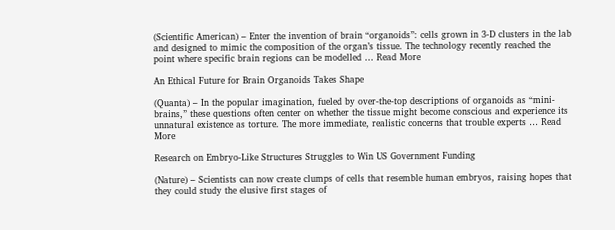(Scientific American) – Enter the invention of brain “organoids”: cells grown in 3-D clusters in the lab and designed to mimic the composition of the organ’s tissue. The technology recently reached the point where specific brain regions can be modelled … Read More

An Ethical Future for Brain Organoids Takes Shape

(Quanta) – In the popular imagination, fueled by over-the-top descriptions of organoids as “mini-brains,” these questions often center on whether the tissue might become conscious and experience its unnatural existence as torture. The more immediate, realistic concerns that trouble experts … Read More

Research on Embryo-Like Structures Struggles to Win US Government Funding

(Nature) – Scientists can now create clumps of cells that resemble human embryos, raising hopes that they could study the elusive first stages of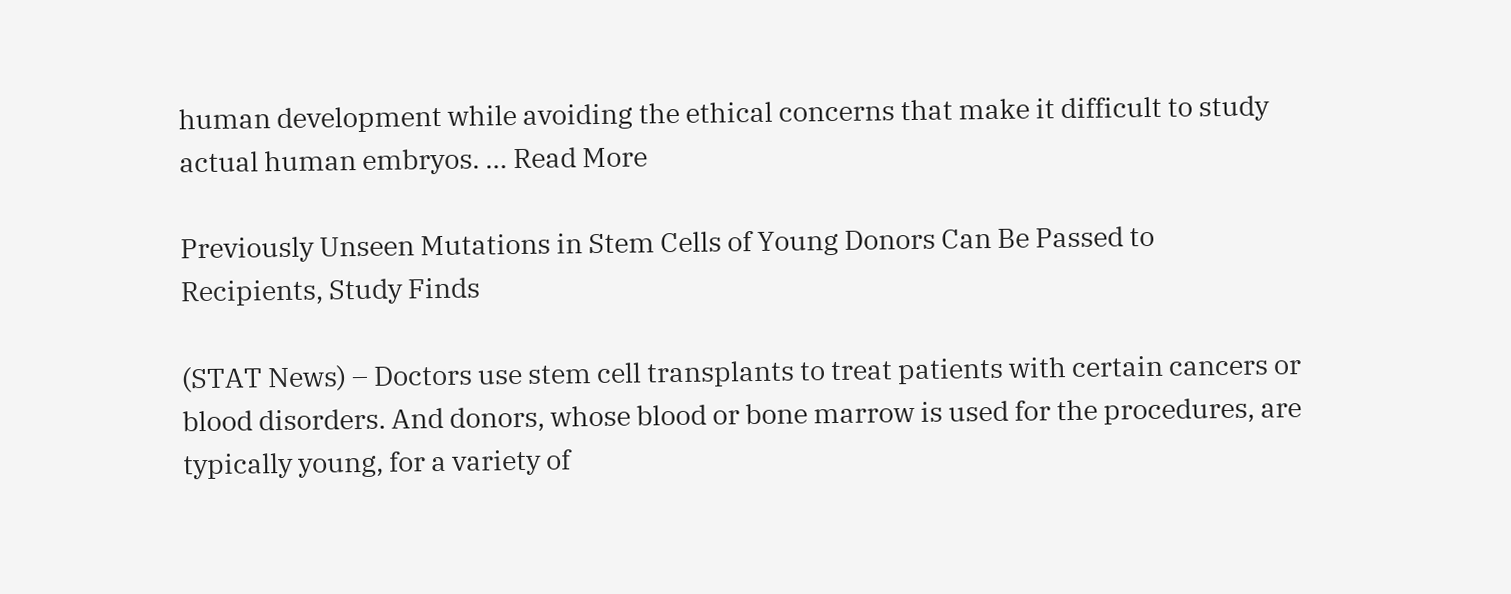human development while avoiding the ethical concerns that make it difficult to study actual human embryos. … Read More

Previously Unseen Mutations in Stem Cells of Young Donors Can Be Passed to Recipients, Study Finds

(STAT News) – Doctors use stem cell transplants to treat patients with certain cancers or blood disorders. And donors, whose blood or bone marrow is used for the procedures, are typically young, for a variety of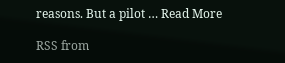reasons. But a pilot … Read More

RSS from